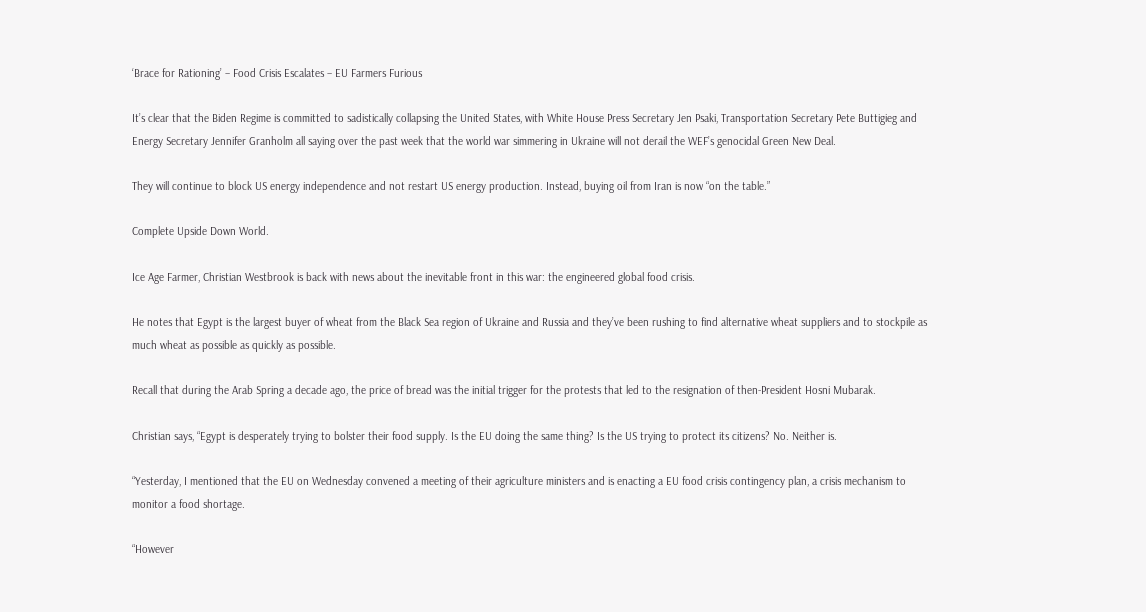‘Brace for Rationing’ – Food Crisis Escalates – EU Farmers Furious

It’s clear that the Biden Regime is committed to sadistically collapsing the United States, with White House Press Secretary Jen Psaki, Transportation Secretary Pete Buttigieg and Energy Secretary Jennifer Granholm all saying over the past week that the world war simmering in Ukraine will not derail the WEF’s genocidal Green New Deal.

They will continue to block US energy independence and not restart US energy production. Instead, buying oil from Iran is now “on the table.”

Complete Upside Down World.

Ice Age Farmer, Christian Westbrook is back with news about the inevitable front in this war: the engineered global food crisis.

He notes that Egypt is the largest buyer of wheat from the Black Sea region of Ukraine and Russia and they’ve been rushing to find alternative wheat suppliers and to stockpile as much wheat as possible as quickly as possible.

Recall that during the Arab Spring a decade ago, the price of bread was the initial trigger for the protests that led to the resignation of then-President Hosni Mubarak.

Christian says, “Egypt is desperately trying to bolster their food supply. Is the EU doing the same thing? Is the US trying to protect its citizens? No. Neither is.

“Yesterday, I mentioned that the EU on Wednesday convened a meeting of their agriculture ministers and is enacting a EU food crisis contingency plan, a crisis mechanism to monitor a food shortage.

“However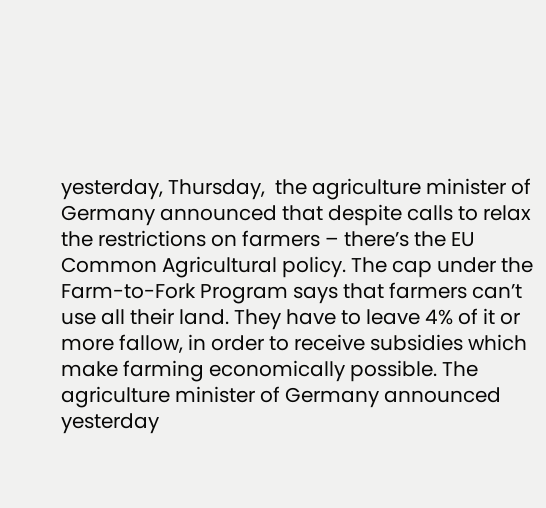yesterday, Thursday,  the agriculture minister of Germany announced that despite calls to relax the restrictions on farmers – there’s the EU Common Agricultural policy. The cap under the Farm-to-Fork Program says that farmers can’t use all their land. They have to leave 4% of it or more fallow, in order to receive subsidies which make farming economically possible. The agriculture minister of Germany announced yesterday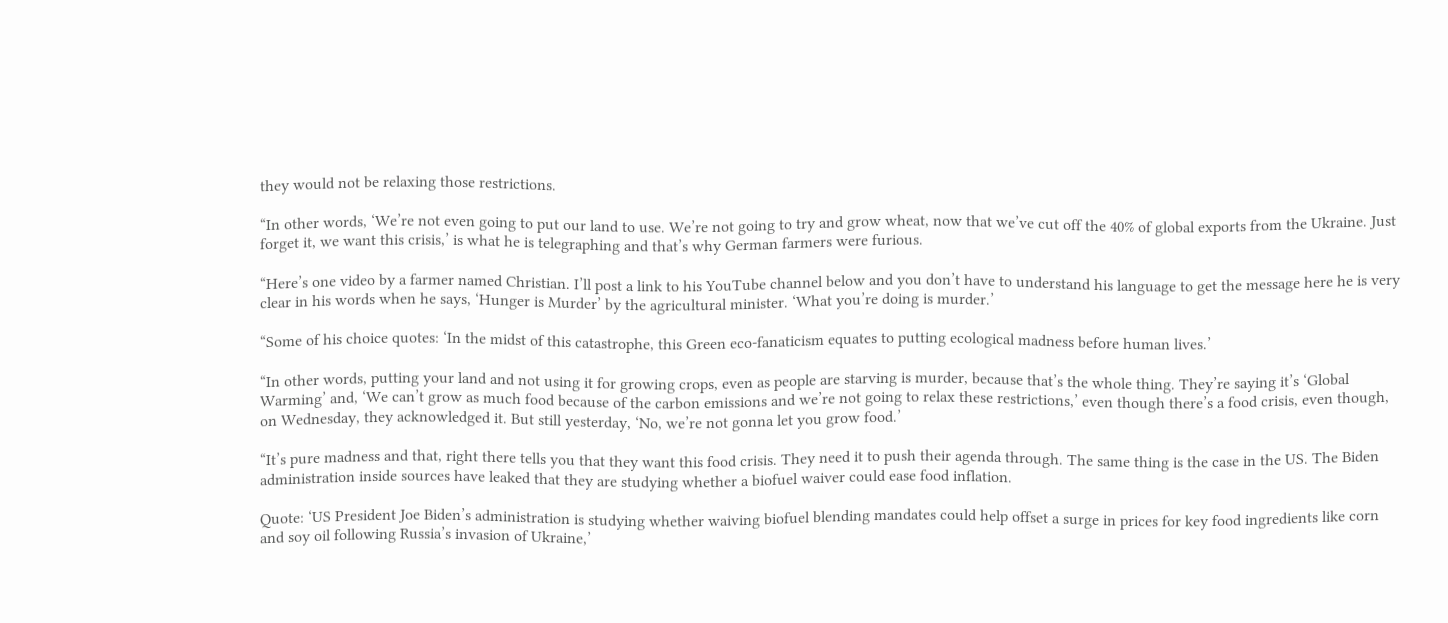they would not be relaxing those restrictions.

“In other words, ‘We’re not even going to put our land to use. We’re not going to try and grow wheat, now that we’ve cut off the 40% of global exports from the Ukraine. Just forget it, we want this crisis,’ is what he is telegraphing and that’s why German farmers were furious.

“Here’s one video by a farmer named Christian. I’ll post a link to his YouTube channel below and you don’t have to understand his language to get the message here he is very clear in his words when he says, ‘Hunger is Murder’ by the agricultural minister. ‘What you’re doing is murder.’

“Some of his choice quotes: ‘In the midst of this catastrophe, this Green eco-fanaticism equates to putting ecological madness before human lives.’

“In other words, putting your land and not using it for growing crops, even as people are starving is murder, because that’s the whole thing. They’re saying it’s ‘Global Warming’ and, ‘We can’t grow as much food because of the carbon emissions and we’re not going to relax these restrictions,’ even though there’s a food crisis, even though, on Wednesday, they acknowledged it. But still yesterday, ‘No, we’re not gonna let you grow food.’

“It’s pure madness and that, right there tells you that they want this food crisis. They need it to push their agenda through. The same thing is the case in the US. The Biden administration inside sources have leaked that they are studying whether a biofuel waiver could ease food inflation.

Quote: ‘US President Joe Biden’s administration is studying whether waiving biofuel blending mandates could help offset a surge in prices for key food ingredients like corn and soy oil following Russia’s invasion of Ukraine,’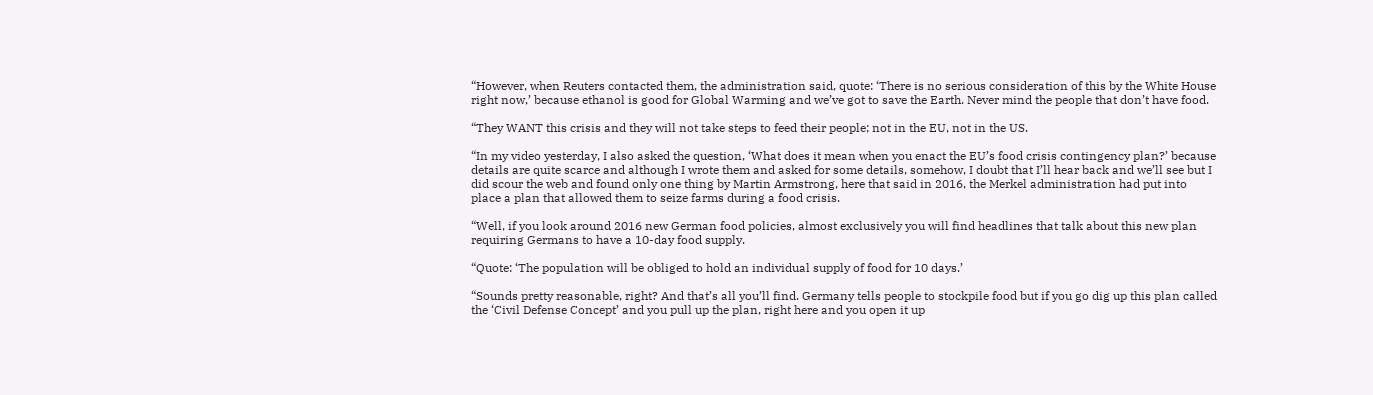“However, when Reuters contacted them, the administration said, quote: ‘There is no serious consideration of this by the White House right now,’ because ethanol is good for Global Warming and we’ve got to save the Earth. Never mind the people that don’t have food.

“They WANT this crisis and they will not take steps to feed their people; not in the EU, not in the US.

“In my video yesterday, I also asked the question, ‘What does it mean when you enact the EU’s food crisis contingency plan?’ because details are quite scarce and although I wrote them and asked for some details, somehow, I doubt that I’ll hear back and we’ll see but I did scour the web and found only one thing by Martin Armstrong, here that said in 2016, the Merkel administration had put into place a plan that allowed them to seize farms during a food crisis.

“Well, if you look around 2016 new German food policies, almost exclusively you will find headlines that talk about this new plan requiring Germans to have a 10-day food supply.

“Quote: ‘The population will be obliged to hold an individual supply of food for 10 days.’

“Sounds pretty reasonable, right? And that’s all you’ll find. Germany tells people to stockpile food but if you go dig up this plan called the ‘Civil Defense Concept’ and you pull up the plan, right here and you open it up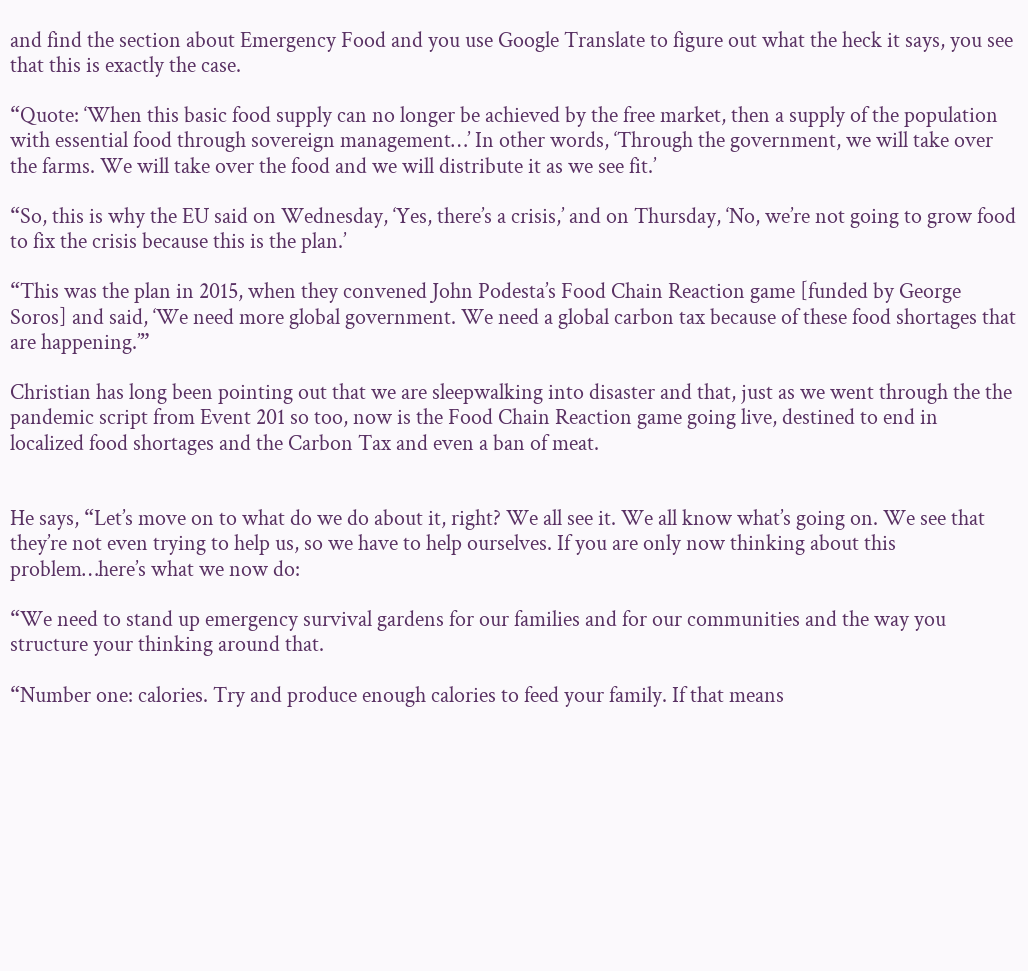and find the section about Emergency Food and you use Google Translate to figure out what the heck it says, you see that this is exactly the case.

“Quote: ‘When this basic food supply can no longer be achieved by the free market, then a supply of the population with essential food through sovereign management…’ In other words, ‘Through the government, we will take over the farms. We will take over the food and we will distribute it as we see fit.’

“So, this is why the EU said on Wednesday, ‘Yes, there’s a crisis,’ and on Thursday, ‘No, we’re not going to grow food to fix the crisis because this is the plan.’

“This was the plan in 2015, when they convened John Podesta’s Food Chain Reaction game [funded by George Soros] and said, ‘We need more global government. We need a global carbon tax because of these food shortages that are happening.’”

Christian has long been pointing out that we are sleepwalking into disaster and that, just as we went through the the pandemic script from Event 201 so too, now is the Food Chain Reaction game going live, destined to end in localized food shortages and the Carbon Tax and even a ban of meat.


He says, “Let’s move on to what do we do about it, right? We all see it. We all know what’s going on. We see that they’re not even trying to help us, so we have to help ourselves. If you are only now thinking about this problem…here’s what we now do:

“We need to stand up emergency survival gardens for our families and for our communities and the way you structure your thinking around that.

“Number one: calories. Try and produce enough calories to feed your family. If that means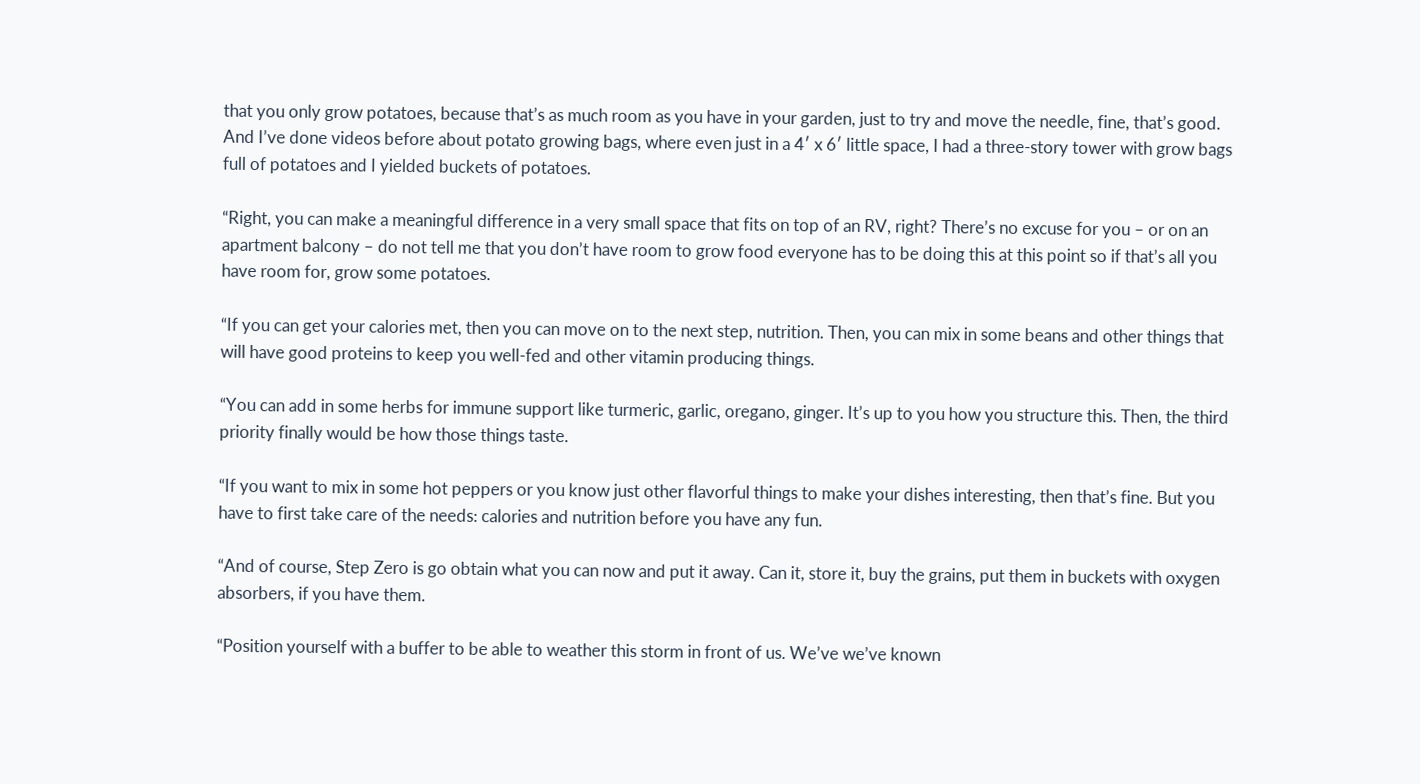that you only grow potatoes, because that’s as much room as you have in your garden, just to try and move the needle, fine, that’s good. And I’ve done videos before about potato growing bags, where even just in a 4′ x 6′ little space, I had a three-story tower with grow bags full of potatoes and I yielded buckets of potatoes.

“Right, you can make a meaningful difference in a very small space that fits on top of an RV, right? There’s no excuse for you – or on an apartment balcony – do not tell me that you don’t have room to grow food everyone has to be doing this at this point so if that’s all you have room for, grow some potatoes.

“If you can get your calories met, then you can move on to the next step, nutrition. Then, you can mix in some beans and other things that will have good proteins to keep you well-fed and other vitamin producing things.

“You can add in some herbs for immune support like turmeric, garlic, oregano, ginger. It’s up to you how you structure this. Then, the third priority finally would be how those things taste.

“If you want to mix in some hot peppers or you know just other flavorful things to make your dishes interesting, then that’s fine. But you have to first take care of the needs: calories and nutrition before you have any fun.

“And of course, Step Zero is go obtain what you can now and put it away. Can it, store it, buy the grains, put them in buckets with oxygen absorbers, if you have them.

“Position yourself with a buffer to be able to weather this storm in front of us. We’ve we’ve known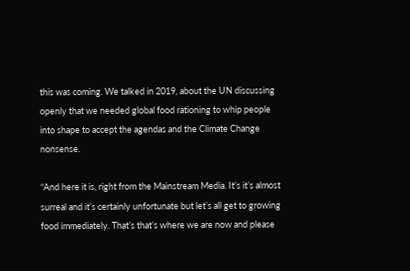this was coming. We talked in 2019, about the UN discussing openly that we needed global food rationing to whip people into shape to accept the agendas and the Climate Change nonsense.

“And here it is, right from the Mainstream Media. It’s it’s almost surreal and it’s certainly unfortunate but let’s all get to growing food immediately. That’s that’s where we are now and please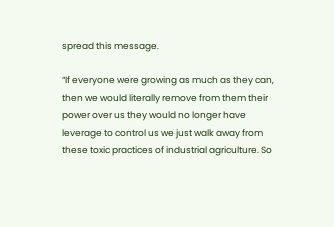spread this message.

“If everyone were growing as much as they can, then we would literally remove from them their power over us they would no longer have leverage to control us we just walk away from these toxic practices of industrial agriculture. So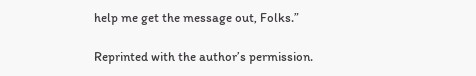help me get the message out, Folks.”

Reprinted with the author’s permission.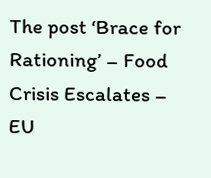The post ‘Brace for Rationing’ – Food Crisis Escalates – EU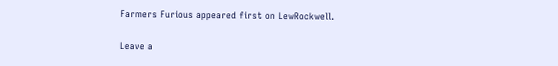Farmers Furious appeared first on LewRockwell.

Leave a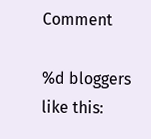Comment

%d bloggers like this: